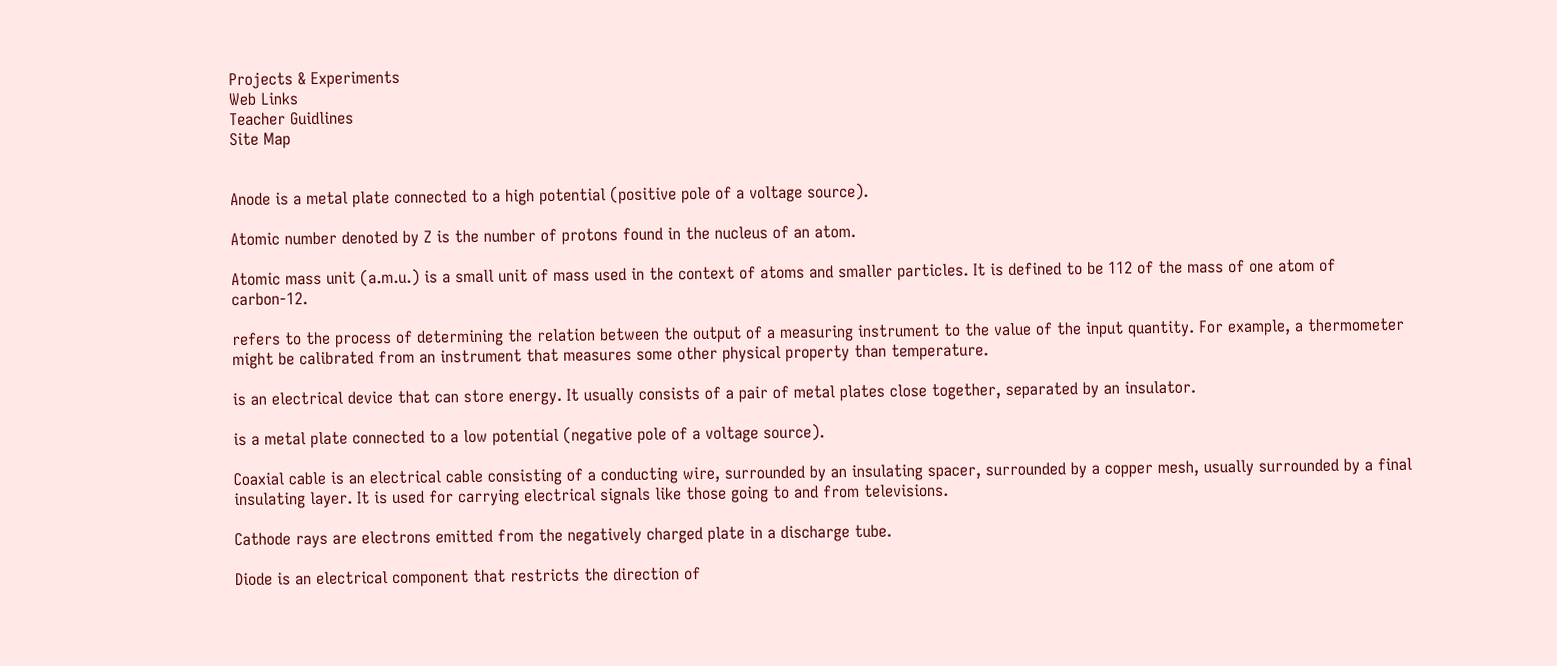Projects & Experiments
Web Links
Teacher Guidlines
Site Map


Anode is a metal plate connected to a high potential (positive pole of a voltage source).

Atomic number denoted by Z is the number of protons found in the nucleus of an atom.

Atomic mass unit (a.m.u.) is a small unit of mass used in the context of atoms and smaller particles. It is defined to be 112 of the mass of one atom of carbon-12.

refers to the process of determining the relation between the output of a measuring instrument to the value of the input quantity. For example, a thermometer might be calibrated from an instrument that measures some other physical property than temperature.

is an electrical device that can store energy. It usually consists of a pair of metal plates close together, separated by an insulator.

is a metal plate connected to a low potential (negative pole of a voltage source).

Coaxial cable is an electrical cable consisting of a conducting wire, surrounded by an insulating spacer, surrounded by a copper mesh, usually surrounded by a final insulating layer. It is used for carrying electrical signals like those going to and from televisions.

Cathode rays are electrons emitted from the negatively charged plate in a discharge tube.

Diode is an electrical component that restricts the direction of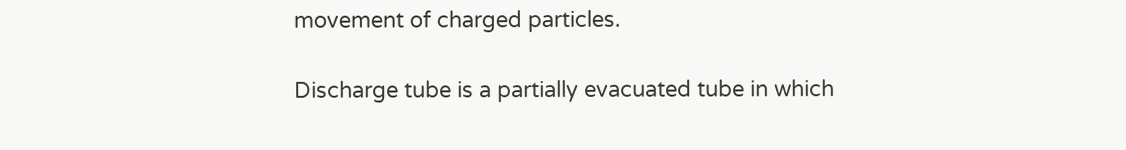movement of charged particles.

Discharge tube is a partially evacuated tube in which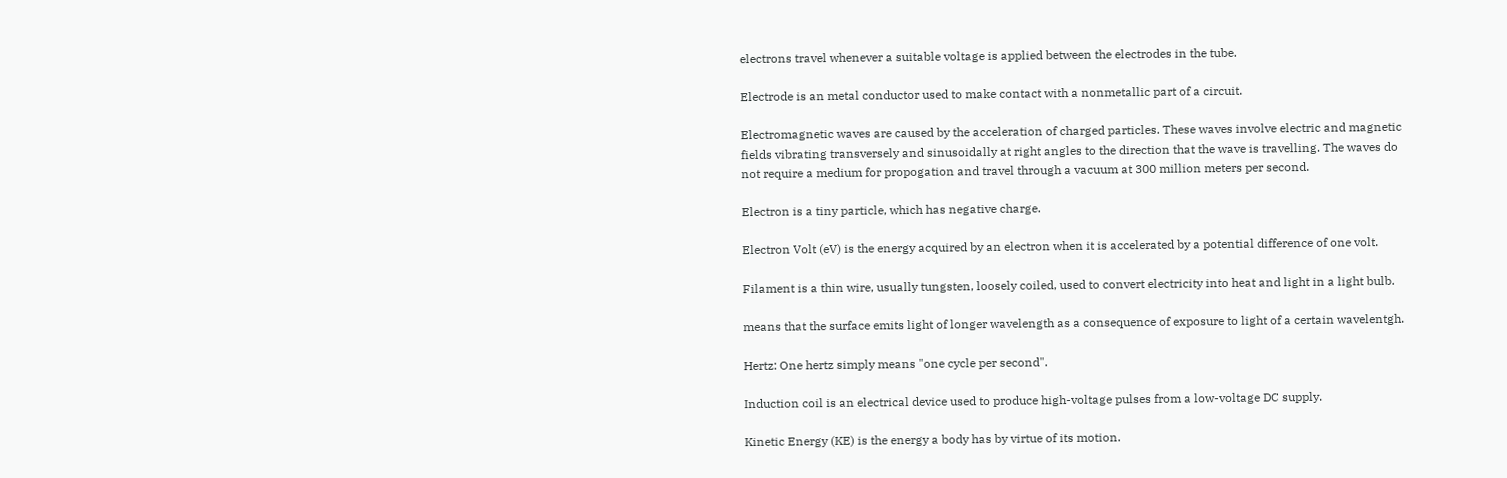electrons travel whenever a suitable voltage is applied between the electrodes in the tube.

Electrode is an metal conductor used to make contact with a nonmetallic part of a circuit.

Electromagnetic waves are caused by the acceleration of charged particles. These waves involve electric and magnetic fields vibrating transversely and sinusoidally at right angles to the direction that the wave is travelling. The waves do not require a medium for propogation and travel through a vacuum at 300 million meters per second.

Electron is a tiny particle, which has negative charge.

Electron Volt (eV) is the energy acquired by an electron when it is accelerated by a potential difference of one volt.

Filament is a thin wire, usually tungsten, loosely coiled, used to convert electricity into heat and light in a light bulb.

means that the surface emits light of longer wavelength as a consequence of exposure to light of a certain wavelentgh.

Hertz: One hertz simply means "one cycle per second".

Induction coil is an electrical device used to produce high-voltage pulses from a low-voltage DC supply.

Kinetic Energy (KE) is the energy a body has by virtue of its motion.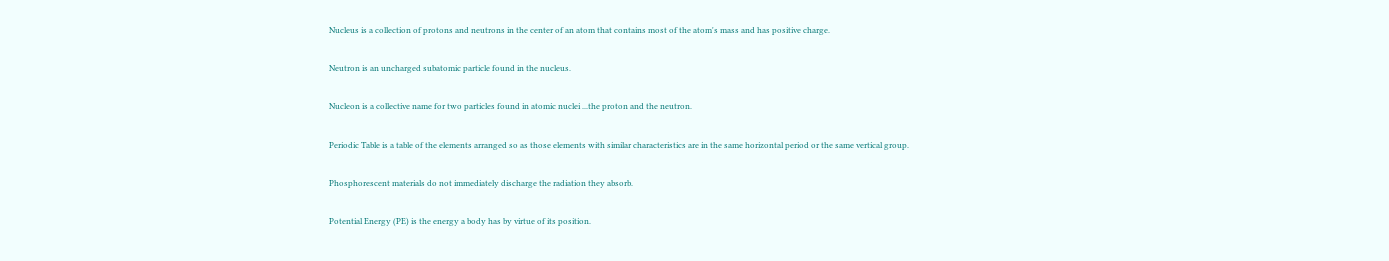Nucleus is a collection of protons and neutrons in the center of an atom that contains most of the atom's mass and has positive charge.

Neutron is an uncharged subatomic particle found in the nucleus.

Nucleon is a collective name for two particles found in atomic nuclei ...the proton and the neutron.

Periodic Table is a table of the elements arranged so as those elements with similar characteristics are in the same horizontal period or the same vertical group.

Phosphorescent materials do not immediately discharge the radiation they absorb.

Potential Energy (PE) is the energy a body has by virtue of its position.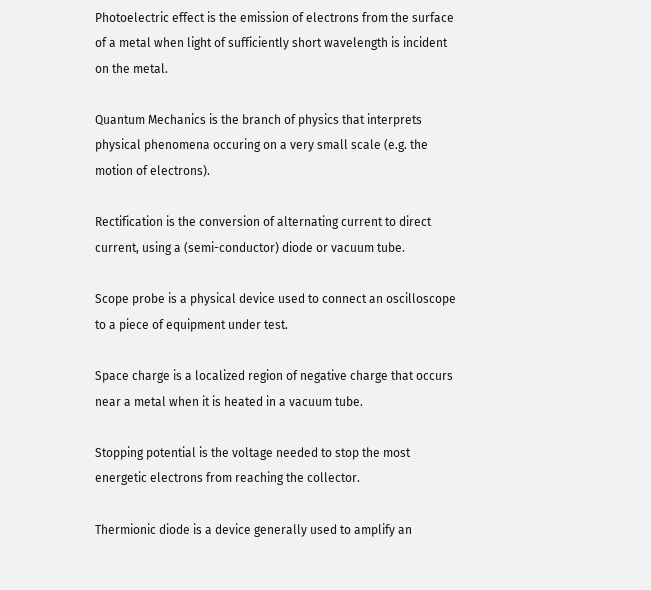Photoelectric effect is the emission of electrons from the surface of a metal when light of sufficiently short wavelength is incident on the metal.

Quantum Mechanics is the branch of physics that interprets physical phenomena occuring on a very small scale (e.g. the motion of electrons).

Rectification is the conversion of alternating current to direct current, using a (semi-conductor) diode or vacuum tube.

Scope probe is a physical device used to connect an oscilloscope to a piece of equipment under test.

Space charge is a localized region of negative charge that occurs near a metal when it is heated in a vacuum tube.

Stopping potential is the voltage needed to stop the most energetic electrons from reaching the collector.

Thermionic diode is a device generally used to amplify an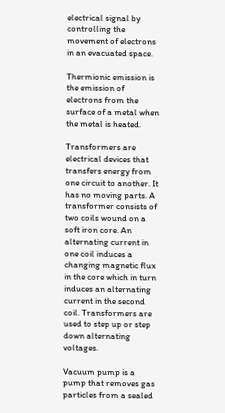electrical signal by controlling the movement of electrons in an evacuated space.

Thermionic emission is the emission of electrons from the surface of a metal when the metal is heated.

Transformers are electrical devices that transfers energy from one circuit to another. It has no moving parts. A transformer consists of two coils wound on a soft iron core. An alternating current in one coil induces a changing magnetic flux in the core which in turn induces an alternating current in the second coil. Transformers are used to step up or step down alternating voltages.

Vacuum pump is a pump that removes gas particles from a sealed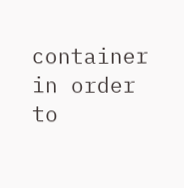container in order to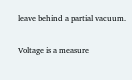leave behind a partial vacuum.

Voltage is a measure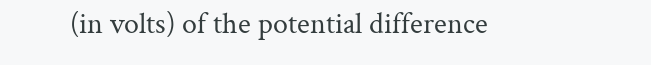(in volts) of the potential difference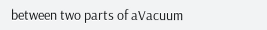between two parts of aVacuum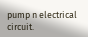pump n electrical circuit.